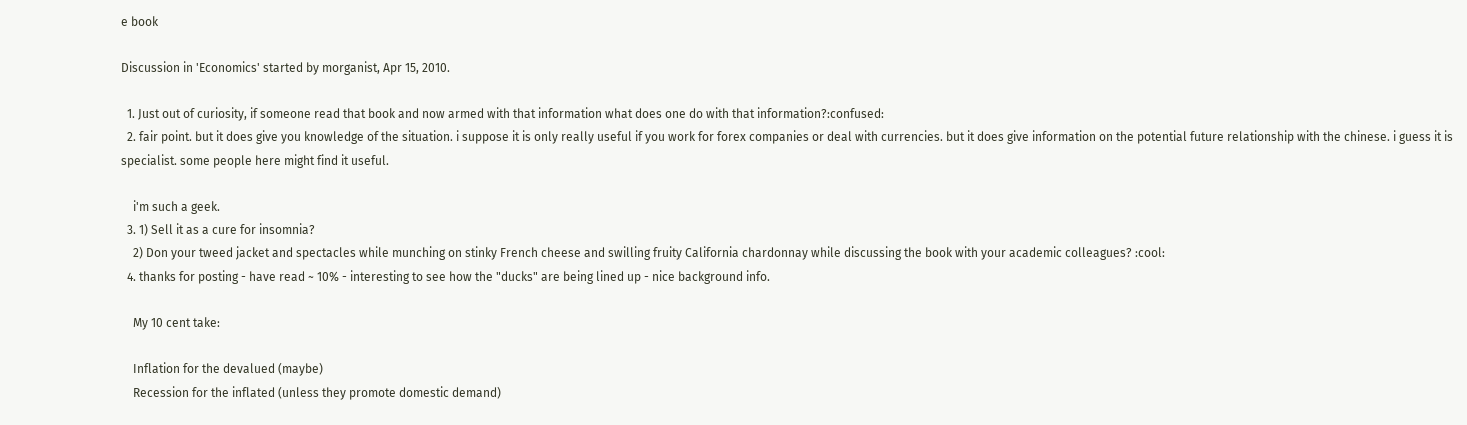e book

Discussion in 'Economics' started by morganist, Apr 15, 2010.

  1. Just out of curiosity, if someone read that book and now armed with that information what does one do with that information?:confused:
  2. fair point. but it does give you knowledge of the situation. i suppose it is only really useful if you work for forex companies or deal with currencies. but it does give information on the potential future relationship with the chinese. i guess it is specialist. some people here might find it useful.

    i'm such a geek.
  3. 1) Sell it as a cure for insomnia?
    2) Don your tweed jacket and spectacles while munching on stinky French cheese and swilling fruity California chardonnay while discussing the book with your academic colleagues? :cool:
  4. thanks for posting - have read ~ 10% - interesting to see how the "ducks" are being lined up - nice background info.

    My 10 cent take:

    Inflation for the devalued (maybe)
    Recession for the inflated (unless they promote domestic demand)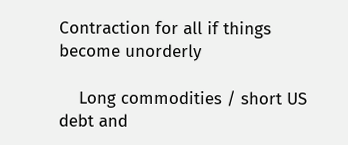Contraction for all if things become unorderly

    Long commodities / short US debt and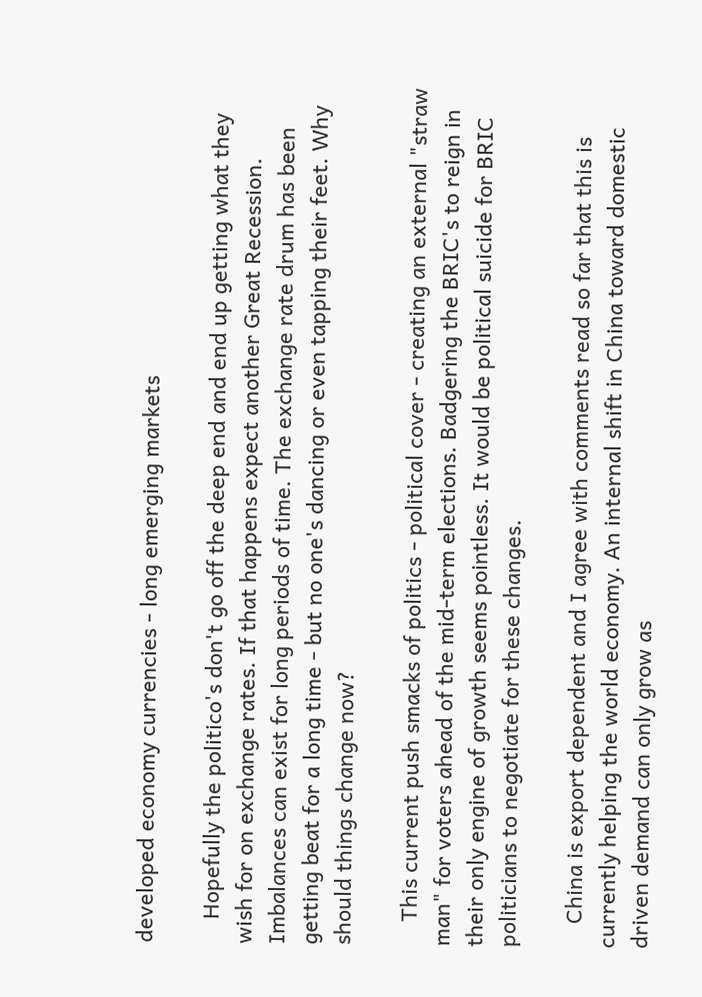developed economy currencies - long emerging markets

    Hopefully the politico's don't go off the deep end and end up getting what they wish for on exchange rates. If that happens expect another Great Recession. Imbalances can exist for long periods of time. The exchange rate drum has been getting beat for a long time - but no one's dancing or even tapping their feet. Why should things change now?

    This current push smacks of politics - political cover - creating an external "straw man" for voters ahead of the mid-term elections. Badgering the BRIC's to reign in their only engine of growth seems pointless. It would be political suicide for BRIC politicians to negotiate for these changes.

    China is export dependent and I agree with comments read so far that this is currently helping the world economy. An internal shift in China toward domestic driven demand can only grow as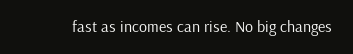fast as incomes can rise. No big changes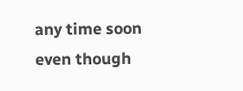any time soon even though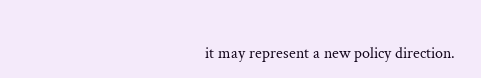it may represent a new policy direction.